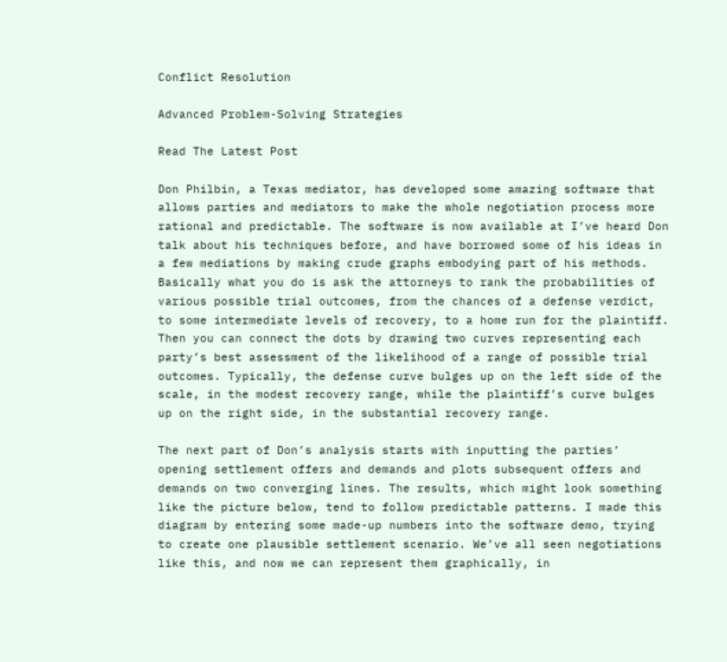Conflict Resolution

Advanced Problem-Solving Strategies

Read The Latest Post

Don Philbin, a Texas mediator, has developed some amazing software that allows parties and mediators to make the whole negotiation process more rational and predictable. The software is now available at I’ve heard Don talk about his techniques before, and have borrowed some of his ideas in a few mediations by making crude graphs embodying part of his methods. Basically what you do is ask the attorneys to rank the probabilities of various possible trial outcomes, from the chances of a defense verdict, to some intermediate levels of recovery, to a home run for the plaintiff. Then you can connect the dots by drawing two curves representing each party’s best assessment of the likelihood of a range of possible trial outcomes. Typically, the defense curve bulges up on the left side of the scale, in the modest recovery range, while the plaintiff’s curve bulges up on the right side, in the substantial recovery range.

The next part of Don’s analysis starts with inputting the parties’ opening settlement offers and demands and plots subsequent offers and demands on two converging lines. The results, which might look something like the picture below, tend to follow predictable patterns. I made this diagram by entering some made-up numbers into the software demo, trying to create one plausible settlement scenario. We’ve all seen negotiations like this, and now we can represent them graphically, in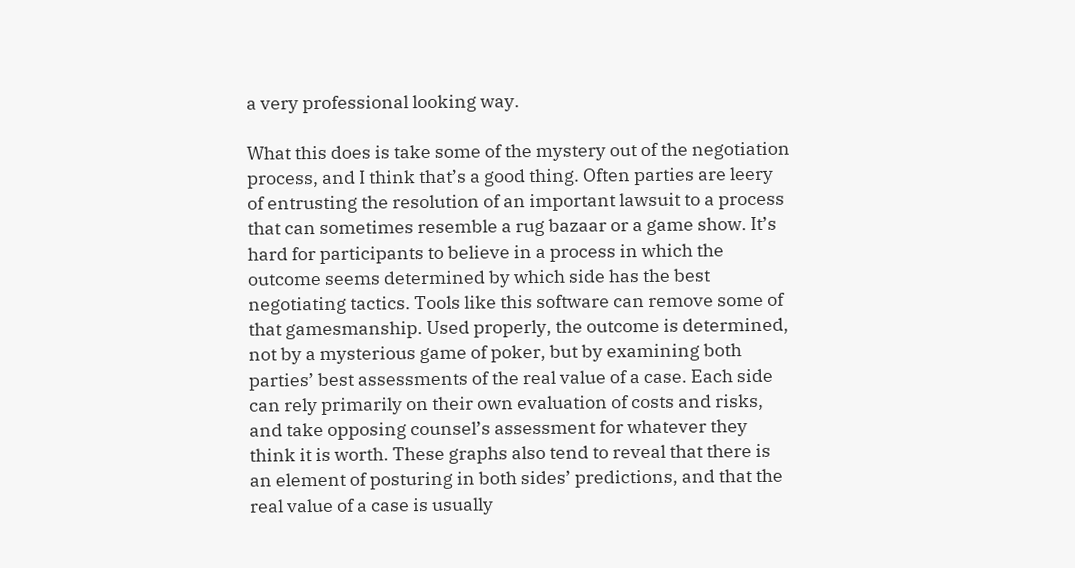a very professional looking way.

What this does is take some of the mystery out of the negotiation process, and I think that’s a good thing. Often parties are leery of entrusting the resolution of an important lawsuit to a process that can sometimes resemble a rug bazaar or a game show. It’s hard for participants to believe in a process in which the outcome seems determined by which side has the best negotiating tactics. Tools like this software can remove some of that gamesmanship. Used properly, the outcome is determined, not by a mysterious game of poker, but by examining both parties’ best assessments of the real value of a case. Each side can rely primarily on their own evaluation of costs and risks, and take opposing counsel’s assessment for whatever they think it is worth. These graphs also tend to reveal that there is an element of posturing in both sides’ predictions, and that the real value of a case is usually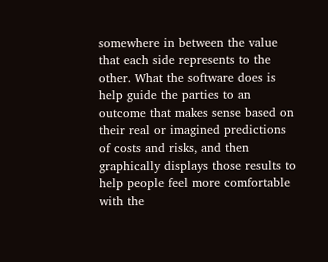somewhere in between the value that each side represents to the other. What the software does is help guide the parties to an outcome that makes sense based on their real or imagined predictions of costs and risks, and then graphically displays those results to help people feel more comfortable with the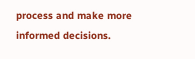process and make more informed decisions.